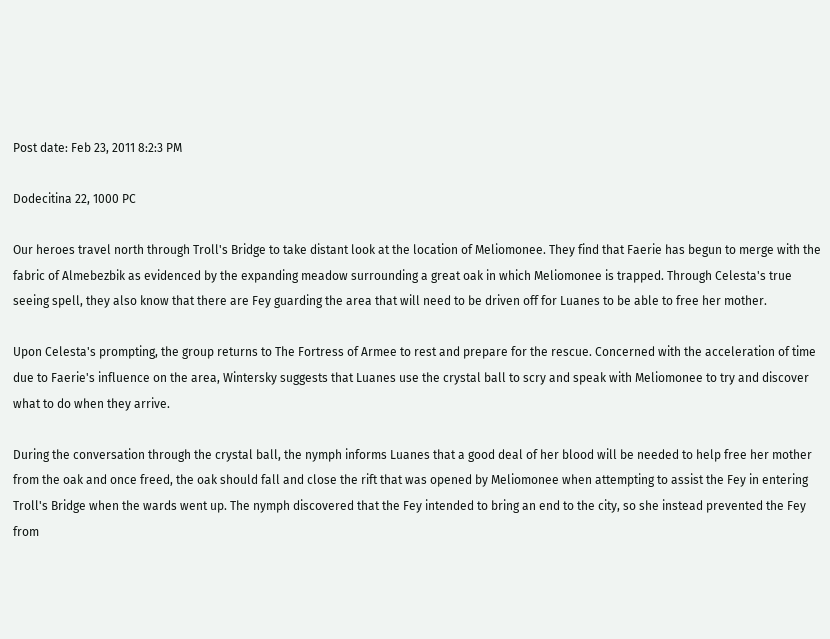Post date: Feb 23, 2011 8:2:3 PM

Dodecitina 22, 1000 PC

Our heroes travel north through Troll's Bridge to take distant look at the location of Meliomonee. They find that Faerie has begun to merge with the fabric of Almebezbik as evidenced by the expanding meadow surrounding a great oak in which Meliomonee is trapped. Through Celesta's true seeing spell, they also know that there are Fey guarding the area that will need to be driven off for Luanes to be able to free her mother.

Upon Celesta's prompting, the group returns to The Fortress of Armee to rest and prepare for the rescue. Concerned with the acceleration of time due to Faerie's influence on the area, Wintersky suggests that Luanes use the crystal ball to scry and speak with Meliomonee to try and discover what to do when they arrive.

During the conversation through the crystal ball, the nymph informs Luanes that a good deal of her blood will be needed to help free her mother from the oak and once freed, the oak should fall and close the rift that was opened by Meliomonee when attempting to assist the Fey in entering Troll's Bridge when the wards went up. The nymph discovered that the Fey intended to bring an end to the city, so she instead prevented the Fey from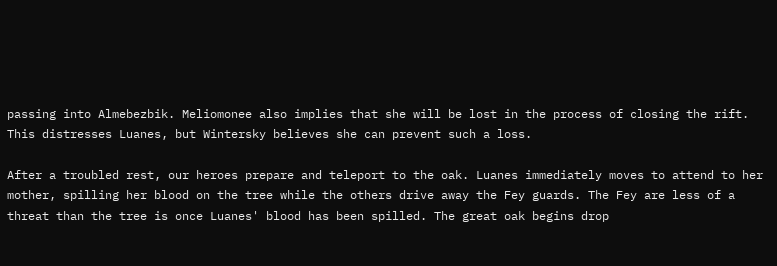passing into Almebezbik. Meliomonee also implies that she will be lost in the process of closing the rift. This distresses Luanes, but Wintersky believes she can prevent such a loss.

After a troubled rest, our heroes prepare and teleport to the oak. Luanes immediately moves to attend to her mother, spilling her blood on the tree while the others drive away the Fey guards. The Fey are less of a threat than the tree is once Luanes' blood has been spilled. The great oak begins drop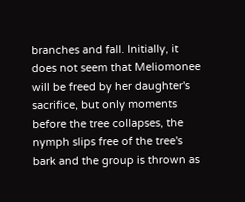branches and fall. Initially, it does not seem that Meliomonee will be freed by her daughter's sacrifice, but only moments before the tree collapses, the nymph slips free of the tree's bark and the group is thrown as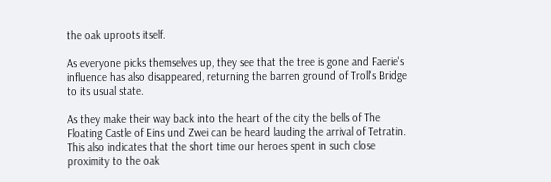the oak uproots itself.

As everyone picks themselves up, they see that the tree is gone and Faerie's influence has also disappeared, returning the barren ground of Troll's Bridge to its usual state.

As they make their way back into the heart of the city the bells of The Floating Castle of Eins und Zwei can be heard lauding the arrival of Tetratin. This also indicates that the short time our heroes spent in such close proximity to the oak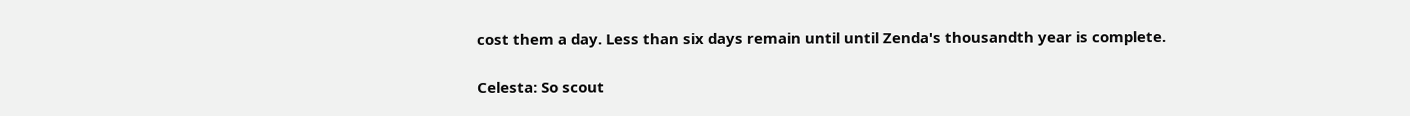cost them a day. Less than six days remain until until Zenda's thousandth year is complete.

Celesta: So scout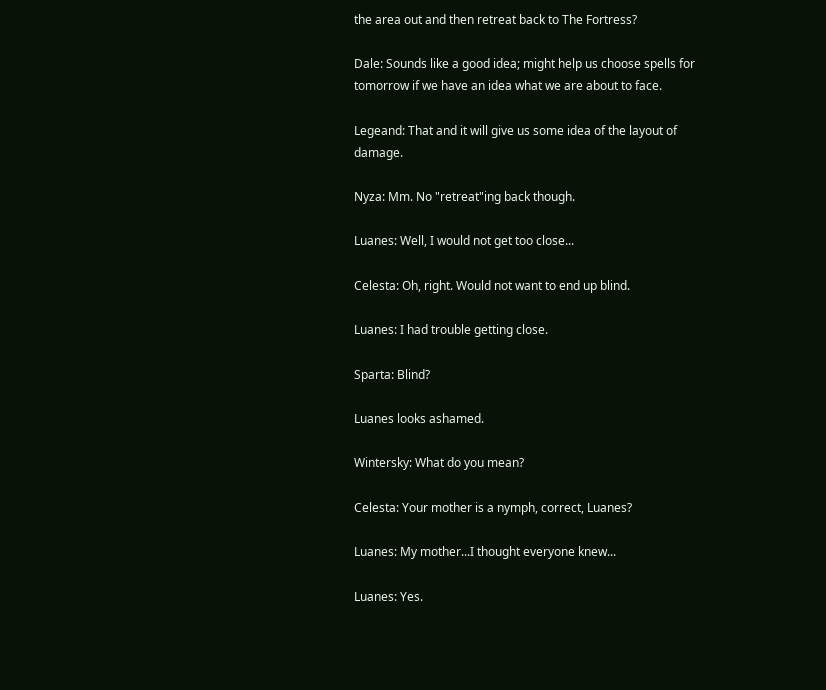the area out and then retreat back to The Fortress?

Dale: Sounds like a good idea; might help us choose spells for tomorrow if we have an idea what we are about to face.

Legeand: That and it will give us some idea of the layout of damage.

Nyza: Mm. No "retreat"ing back though.

Luanes: Well, I would not get too close...

Celesta: Oh, right. Would not want to end up blind.

Luanes: I had trouble getting close.

Sparta: Blind?

Luanes looks ashamed.

Wintersky: What do you mean?

Celesta: Your mother is a nymph, correct, Luanes?

Luanes: My mother...I thought everyone knew...

Luanes: Yes.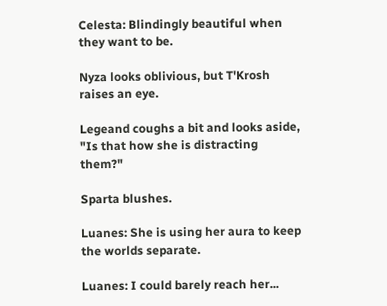Celesta: Blindingly beautiful when they want to be.

Nyza looks oblivious, but T'Krosh raises an eye.

Legeand coughs a bit and looks aside, "Is that how she is distracting them?"

Sparta blushes.

Luanes: She is using her aura to keep the worlds separate.

Luanes: I could barely reach her...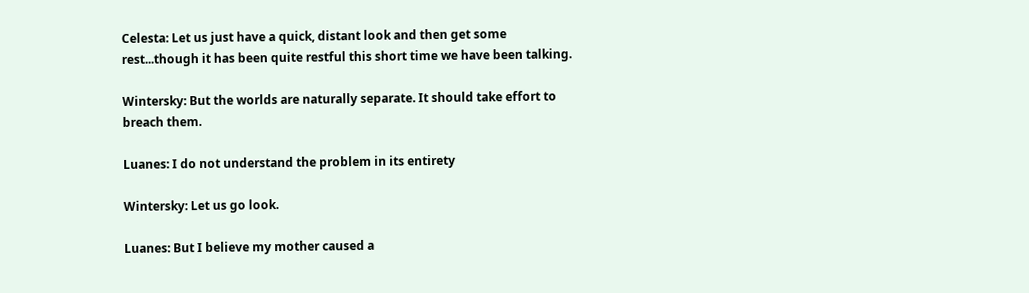Celesta: Let us just have a quick, distant look and then get some rest...though it has been quite restful this short time we have been talking.

Wintersky: But the worlds are naturally separate. It should take effort to breach them.

Luanes: I do not understand the problem in its entirety

Wintersky: Let us go look.

Luanes: But I believe my mother caused a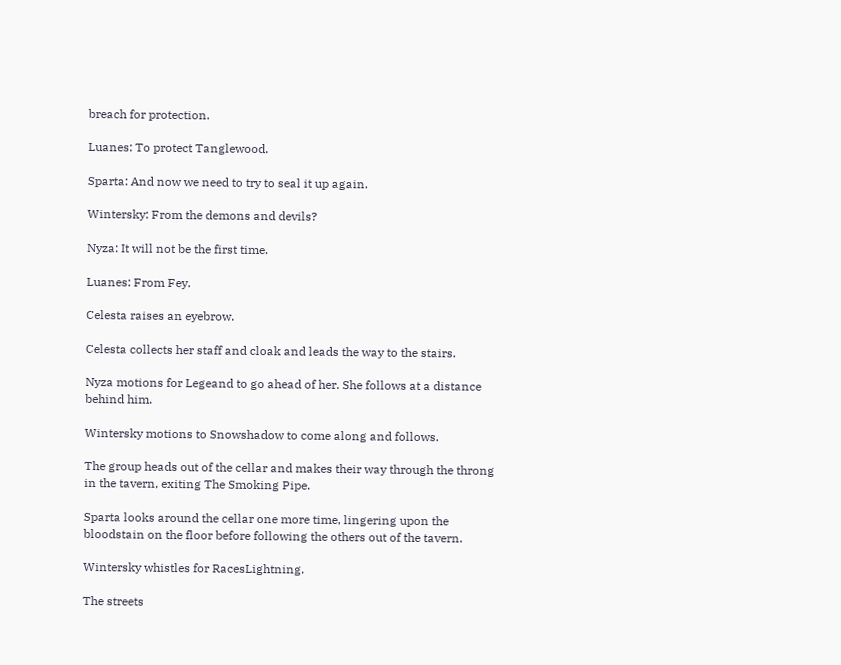breach for protection.

Luanes: To protect Tanglewood.

Sparta: And now we need to try to seal it up again.

Wintersky: From the demons and devils?

Nyza: It will not be the first time.

Luanes: From Fey.

Celesta raises an eyebrow.

Celesta collects her staff and cloak and leads the way to the stairs.

Nyza motions for Legeand to go ahead of her. She follows at a distance behind him.

Wintersky motions to Snowshadow to come along and follows.

The group heads out of the cellar and makes their way through the throng in the tavern, exiting The Smoking Pipe.

Sparta looks around the cellar one more time, lingering upon the bloodstain on the floor before following the others out of the tavern.

Wintersky whistles for RacesLightning.

The streets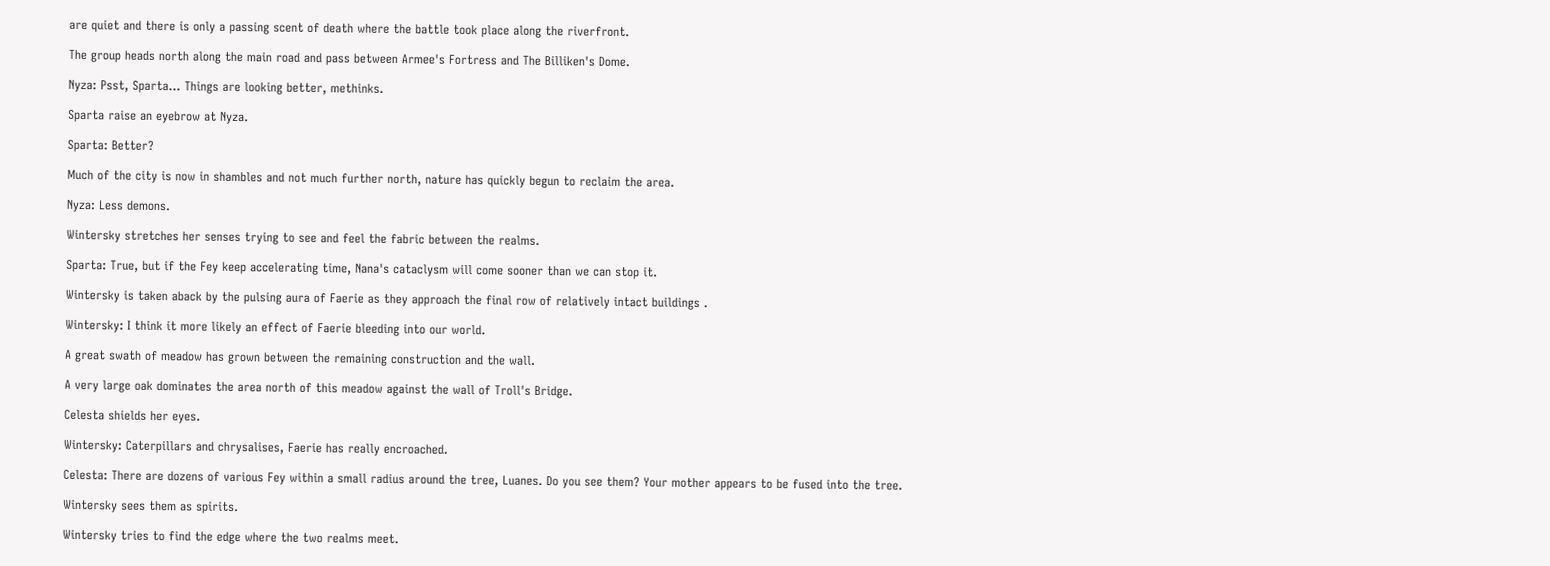are quiet and there is only a passing scent of death where the battle took place along the riverfront.

The group heads north along the main road and pass between Armee's Fortress and The Billiken's Dome.

Nyza: Psst, Sparta... Things are looking better, methinks.

Sparta raise an eyebrow at Nyza.

Sparta: Better?

Much of the city is now in shambles and not much further north, nature has quickly begun to reclaim the area.

Nyza: Less demons.

Wintersky stretches her senses trying to see and feel the fabric between the realms.

Sparta: True, but if the Fey keep accelerating time, Nana's cataclysm will come sooner than we can stop it.

Wintersky is taken aback by the pulsing aura of Faerie as they approach the final row of relatively intact buildings .

Wintersky: I think it more likely an effect of Faerie bleeding into our world.

A great swath of meadow has grown between the remaining construction and the wall.

A very large oak dominates the area north of this meadow against the wall of Troll's Bridge.

Celesta shields her eyes.

Wintersky: Caterpillars and chrysalises, Faerie has really encroached.

Celesta: There are dozens of various Fey within a small radius around the tree, Luanes. Do you see them? Your mother appears to be fused into the tree.

Wintersky sees them as spirits.

Wintersky tries to find the edge where the two realms meet.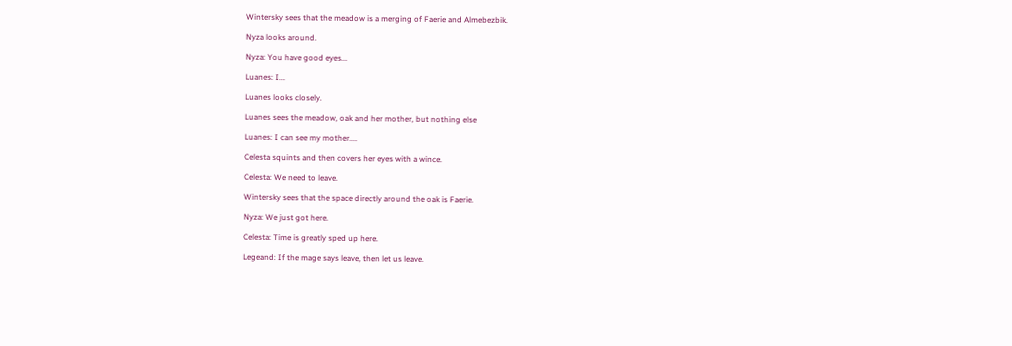Wintersky sees that the meadow is a merging of Faerie and Almebezbik.

Nyza looks around.

Nyza: You have good eyes...

Luanes: I...

Luanes looks closely.

Luanes sees the meadow, oak and her mother, but nothing else

Luanes: I can see my mother....

Celesta squints and then covers her eyes with a wince.

Celesta: We need to leave.

Wintersky sees that the space directly around the oak is Faerie.

Nyza: We just got here.

Celesta: Time is greatly sped up here.

Legeand: If the mage says leave, then let us leave.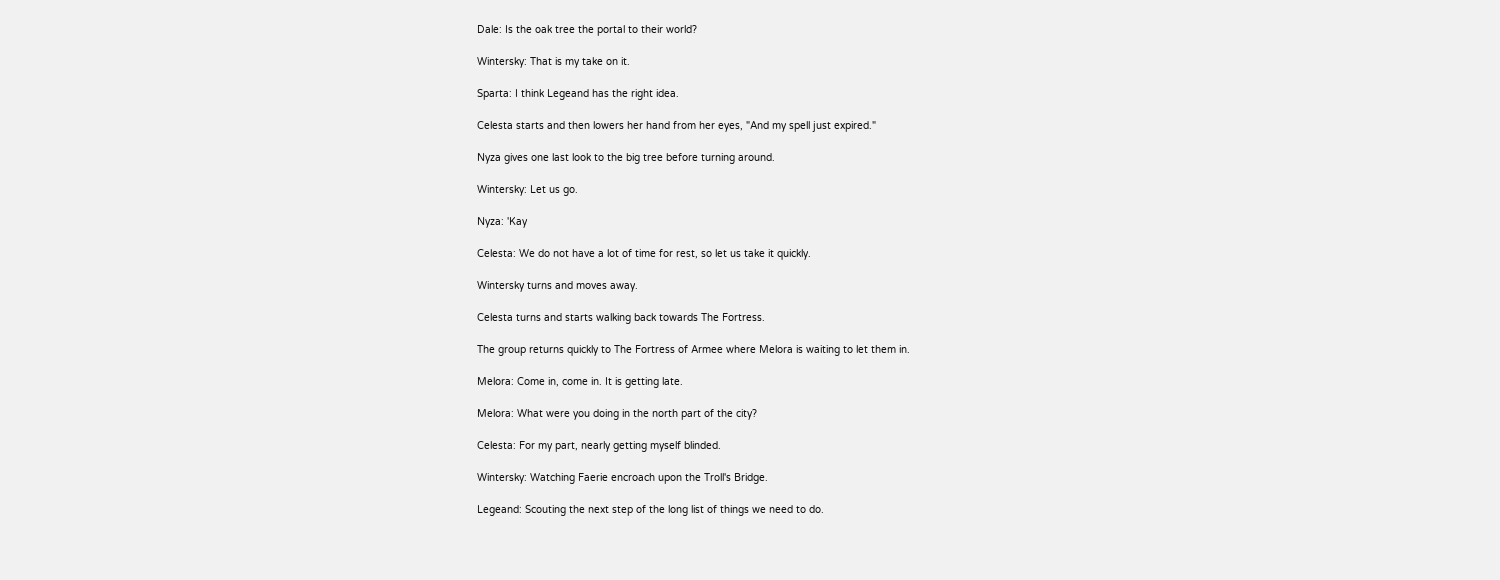Dale: Is the oak tree the portal to their world?

Wintersky: That is my take on it.

Sparta: I think Legeand has the right idea.

Celesta starts and then lowers her hand from her eyes, "And my spell just expired."

Nyza gives one last look to the big tree before turning around.

Wintersky: Let us go.

Nyza: 'Kay

Celesta: We do not have a lot of time for rest, so let us take it quickly.

Wintersky turns and moves away.

Celesta turns and starts walking back towards The Fortress.

The group returns quickly to The Fortress of Armee where Melora is waiting to let them in.

Melora: Come in, come in. It is getting late.

Melora: What were you doing in the north part of the city?

Celesta: For my part, nearly getting myself blinded.

Wintersky: Watching Faerie encroach upon the Troll's Bridge.

Legeand: Scouting the next step of the long list of things we need to do.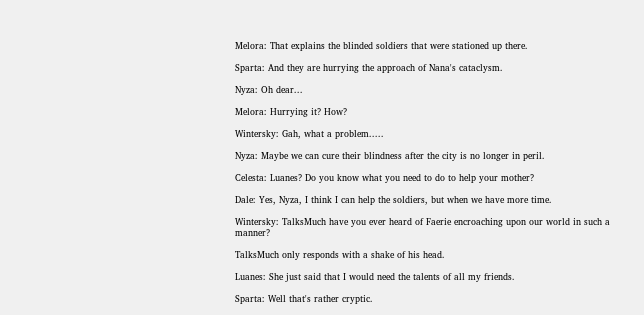Melora: That explains the blinded soldiers that were stationed up there.

Sparta: And they are hurrying the approach of Nana's cataclysm.

Nyza: Oh dear...

Melora: Hurrying it? How?

Wintersky: Gah, what a problem.....

Nyza: Maybe we can cure their blindness after the city is no longer in peril.

Celesta: Luanes? Do you know what you need to do to help your mother?

Dale: Yes, Nyza, I think I can help the soldiers, but when we have more time.

Wintersky: TalksMuch have you ever heard of Faerie encroaching upon our world in such a manner?

TalksMuch only responds with a shake of his head.

Luanes: She just said that I would need the talents of all my friends.

Sparta: Well that's rather cryptic.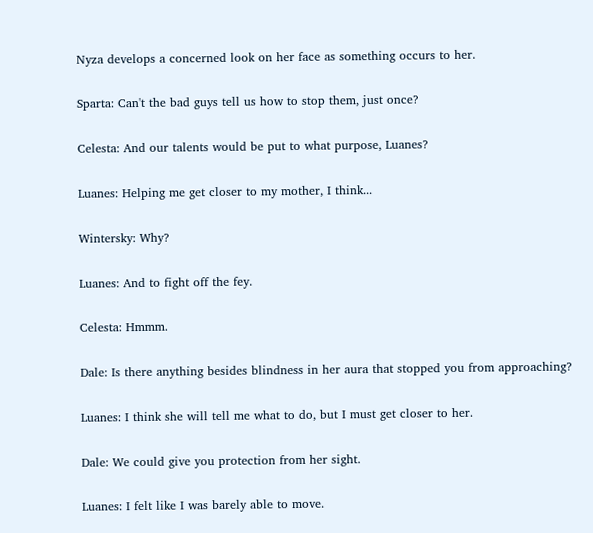Nyza develops a concerned look on her face as something occurs to her.

Sparta: Can't the bad guys tell us how to stop them, just once?

Celesta: And our talents would be put to what purpose, Luanes?

Luanes: Helping me get closer to my mother, I think...

Wintersky: Why?

Luanes: And to fight off the fey.

Celesta: Hmmm.

Dale: Is there anything besides blindness in her aura that stopped you from approaching?

Luanes: I think she will tell me what to do, but I must get closer to her.

Dale: We could give you protection from her sight.

Luanes: I felt like I was barely able to move.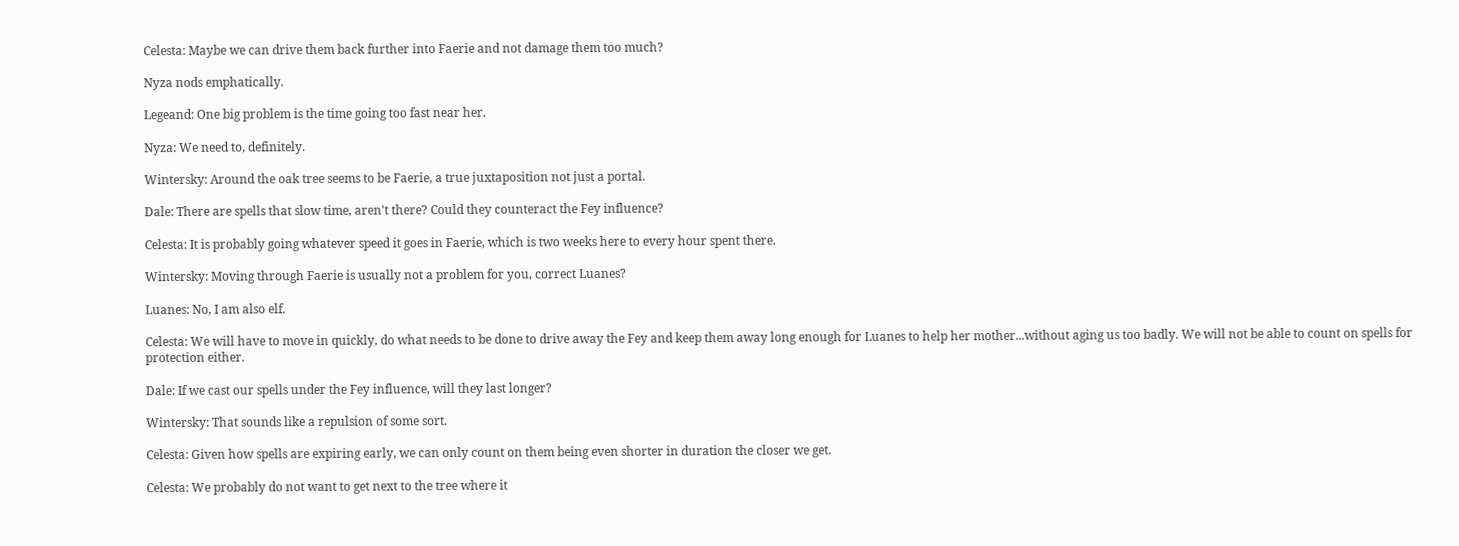Celesta: Maybe we can drive them back further into Faerie and not damage them too much?

Nyza nods emphatically.

Legeand: One big problem is the time going too fast near her.

Nyza: We need to, definitely.

Wintersky: Around the oak tree seems to be Faerie, a true juxtaposition not just a portal.

Dale: There are spells that slow time, aren't there? Could they counteract the Fey influence?

Celesta: It is probably going whatever speed it goes in Faerie, which is two weeks here to every hour spent there.

Wintersky: Moving through Faerie is usually not a problem for you, correct Luanes?

Luanes: No, I am also elf.

Celesta: We will have to move in quickly, do what needs to be done to drive away the Fey and keep them away long enough for Luanes to help her mother...without aging us too badly. We will not be able to count on spells for protection either.

Dale: If we cast our spells under the Fey influence, will they last longer?

Wintersky: That sounds like a repulsion of some sort.

Celesta: Given how spells are expiring early, we can only count on them being even shorter in duration the closer we get.

Celesta: We probably do not want to get next to the tree where it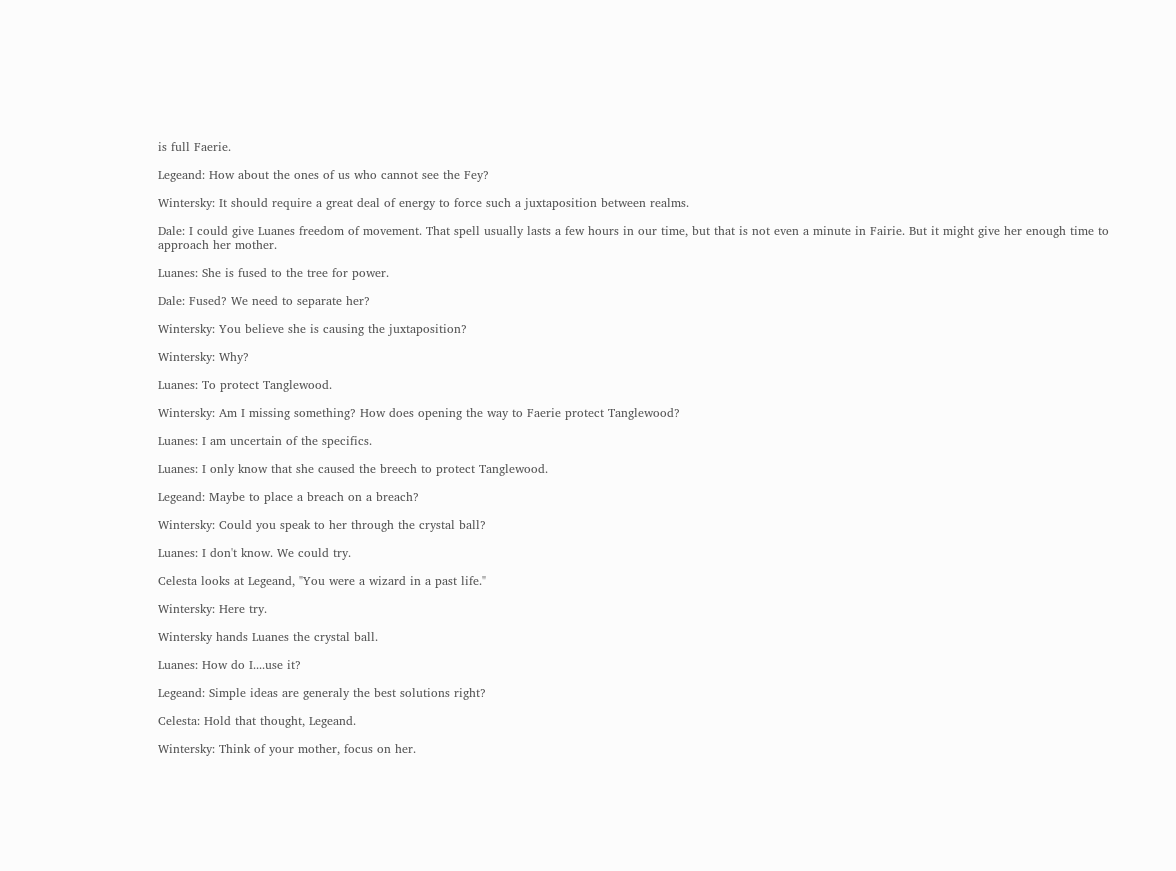is full Faerie.

Legeand: How about the ones of us who cannot see the Fey?

Wintersky: It should require a great deal of energy to force such a juxtaposition between realms.

Dale: I could give Luanes freedom of movement. That spell usually lasts a few hours in our time, but that is not even a minute in Fairie. But it might give her enough time to approach her mother.

Luanes: She is fused to the tree for power.

Dale: Fused? We need to separate her?

Wintersky: You believe she is causing the juxtaposition?

Wintersky: Why?

Luanes: To protect Tanglewood.

Wintersky: Am I missing something? How does opening the way to Faerie protect Tanglewood?

Luanes: I am uncertain of the specifics.

Luanes: I only know that she caused the breech to protect Tanglewood.

Legeand: Maybe to place a breach on a breach?

Wintersky: Could you speak to her through the crystal ball?

Luanes: I don't know. We could try.

Celesta looks at Legeand, "You were a wizard in a past life."

Wintersky: Here try.

Wintersky hands Luanes the crystal ball.

Luanes: How do I....use it?

Legeand: Simple ideas are generaly the best solutions right?

Celesta: Hold that thought, Legeand.

Wintersky: Think of your mother, focus on her.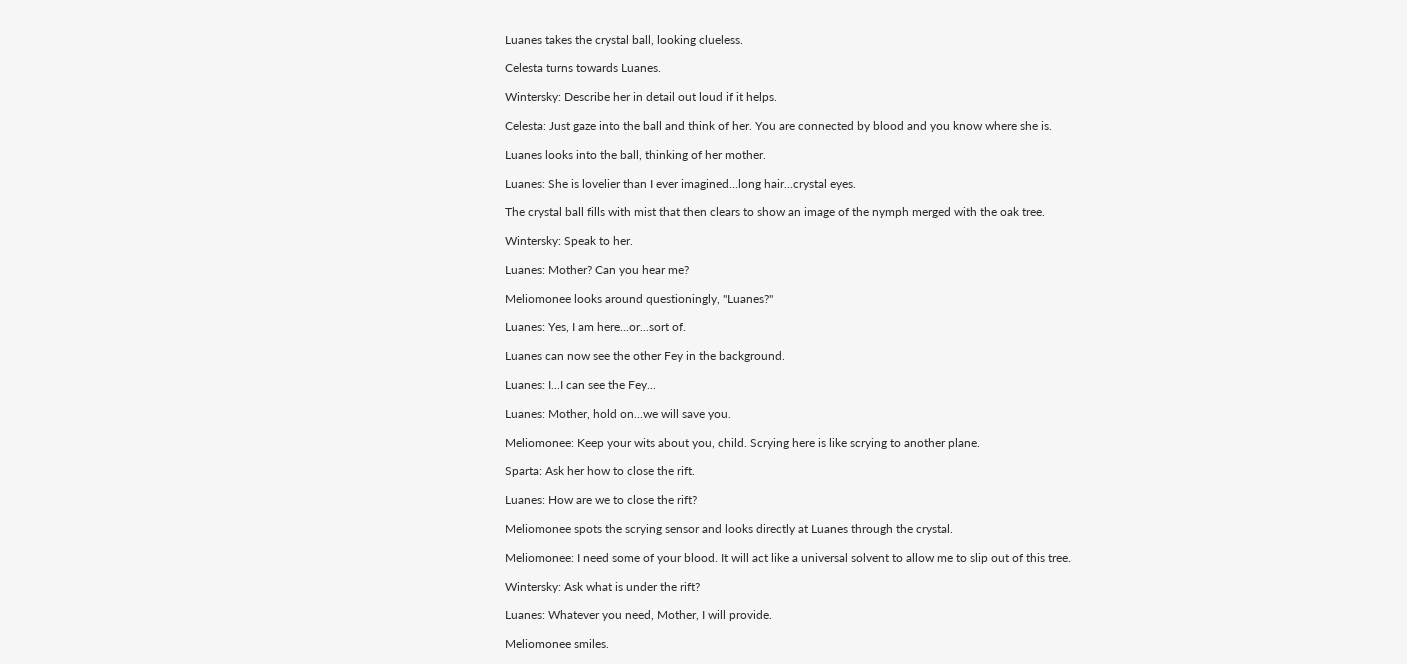Luanes takes the crystal ball, looking clueless.

Celesta turns towards Luanes.

Wintersky: Describe her in detail out loud if it helps.

Celesta: Just gaze into the ball and think of her. You are connected by blood and you know where she is.

Luanes looks into the ball, thinking of her mother.

Luanes: She is lovelier than I ever imagined...long hair...crystal eyes.

The crystal ball fills with mist that then clears to show an image of the nymph merged with the oak tree.

Wintersky: Speak to her.

Luanes: Mother? Can you hear me?

Meliomonee looks around questioningly, "Luanes?"

Luanes: Yes, I am here...or...sort of.

Luanes can now see the other Fey in the background.

Luanes: I...I can see the Fey...

Luanes: Mother, hold on...we will save you.

Meliomonee: Keep your wits about you, child. Scrying here is like scrying to another plane.

Sparta: Ask her how to close the rift.

Luanes: How are we to close the rift?

Meliomonee spots the scrying sensor and looks directly at Luanes through the crystal.

Meliomonee: I need some of your blood. It will act like a universal solvent to allow me to slip out of this tree.

Wintersky: Ask what is under the rift?

Luanes: Whatever you need, Mother, I will provide.

Meliomonee smiles.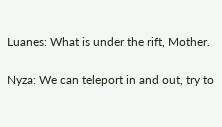Luanes: What is under the rift, Mother.

Nyza: We can teleport in and out, try to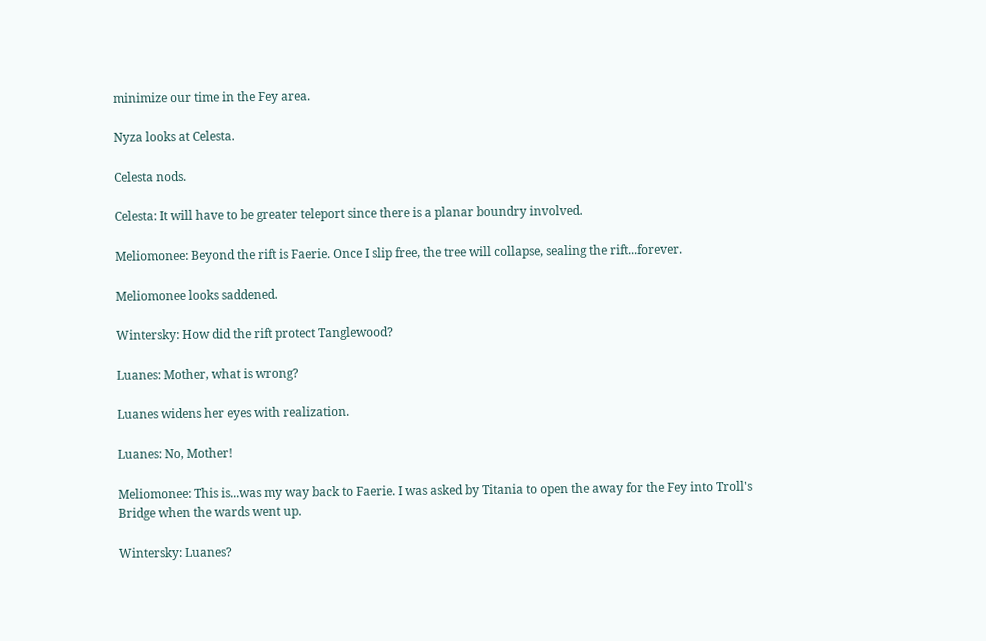minimize our time in the Fey area.

Nyza looks at Celesta.

Celesta nods.

Celesta: It will have to be greater teleport since there is a planar boundry involved.

Meliomonee: Beyond the rift is Faerie. Once I slip free, the tree will collapse, sealing the rift...forever.

Meliomonee looks saddened.

Wintersky: How did the rift protect Tanglewood?

Luanes: Mother, what is wrong?

Luanes widens her eyes with realization.

Luanes: No, Mother!

Meliomonee: This is...was my way back to Faerie. I was asked by Titania to open the away for the Fey into Troll's Bridge when the wards went up.

Wintersky: Luanes?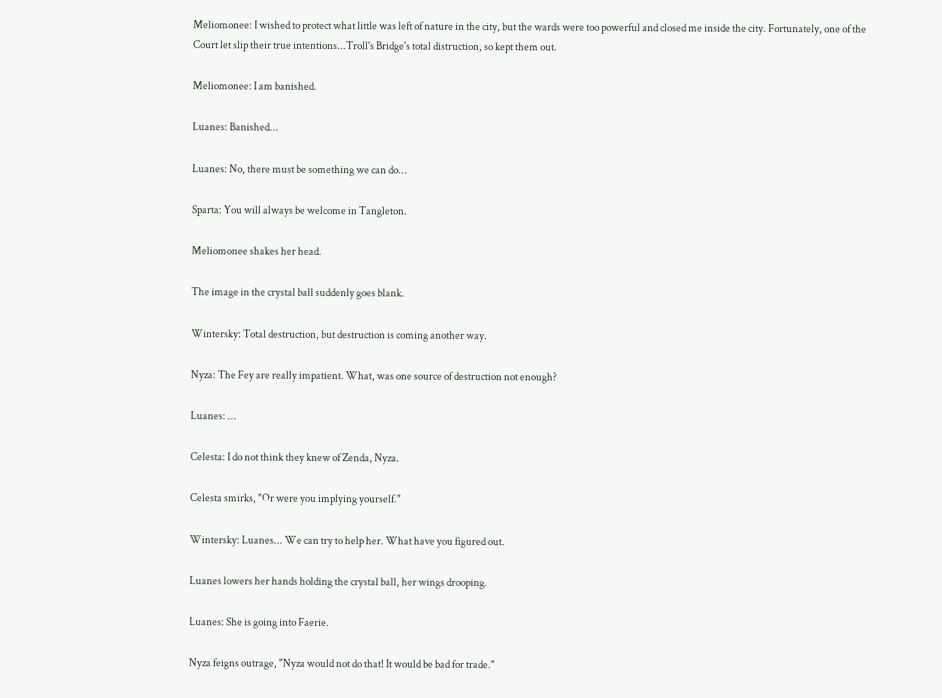Meliomonee: I wished to protect what little was left of nature in the city, but the wards were too powerful and closed me inside the city. Fortunately, one of the Court let slip their true intentions...Troll's Bridge's total distruction, so kept them out.

Meliomonee: I am banished.

Luanes: Banished...

Luanes: No, there must be something we can do...

Sparta: You will always be welcome in Tangleton.

Meliomonee shakes her head.

The image in the crystal ball suddenly goes blank.

Wintersky: Total destruction, but destruction is coming another way.

Nyza: The Fey are really impatient. What, was one source of destruction not enough?

Luanes: ...

Celesta: I do not think they knew of Zenda, Nyza.

Celesta smirks, "Or were you implying yourself."

Wintersky: Luanes... We can try to help her. What have you figured out.

Luanes lowers her hands holding the crystal ball, her wings drooping.

Luanes: She is going into Faerie.

Nyza feigns outrage, "Nyza would not do that! It would be bad for trade."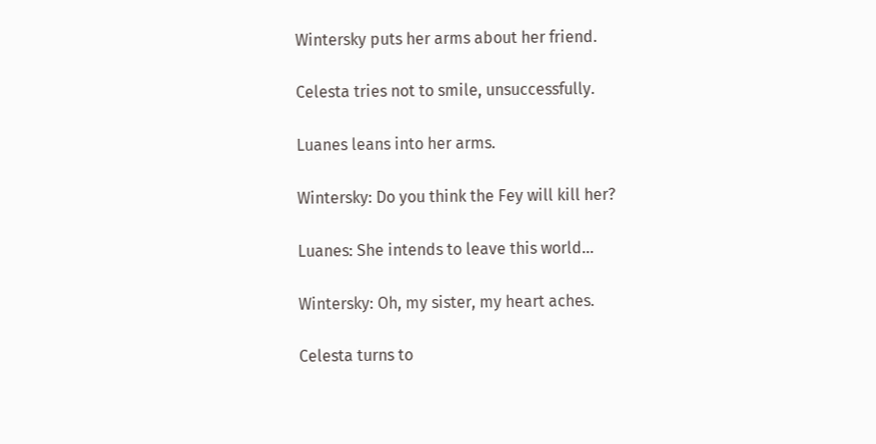Wintersky puts her arms about her friend.

Celesta tries not to smile, unsuccessfully.

Luanes leans into her arms.

Wintersky: Do you think the Fey will kill her?

Luanes: She intends to leave this world...

Wintersky: Oh, my sister, my heart aches.

Celesta turns to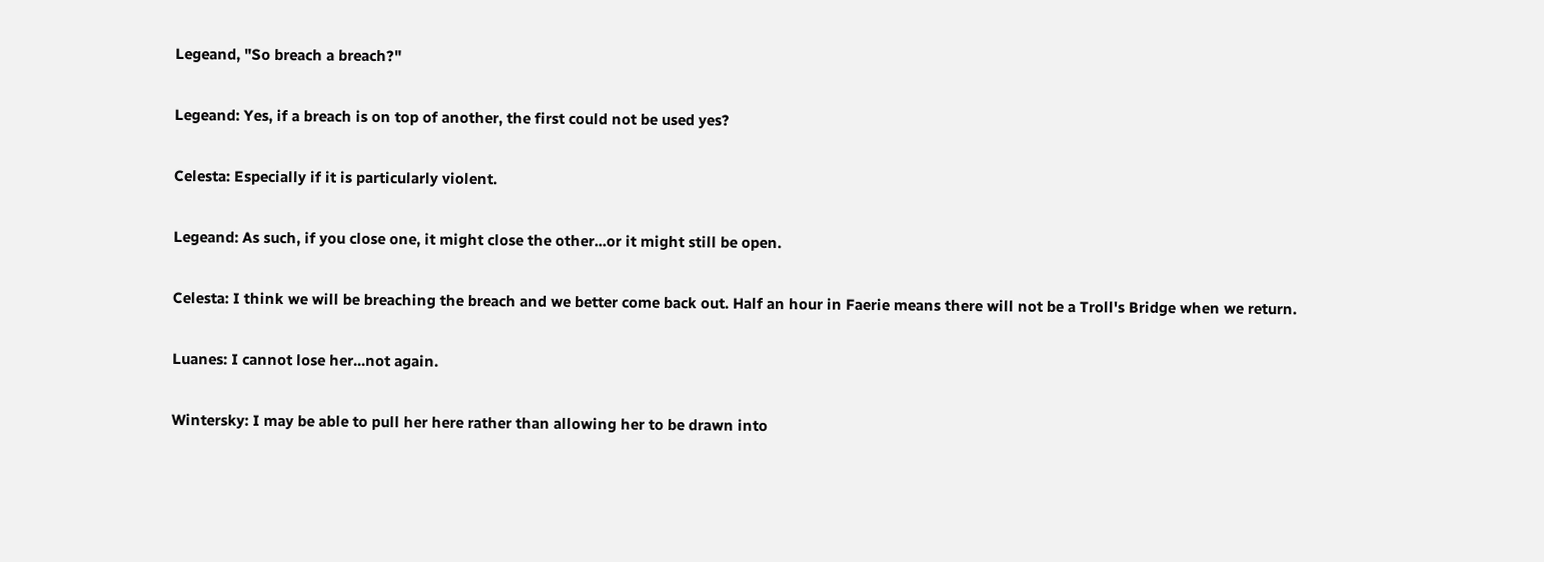Legeand, "So breach a breach?"

Legeand: Yes, if a breach is on top of another, the first could not be used yes?

Celesta: Especially if it is particularly violent.

Legeand: As such, if you close one, it might close the other...or it might still be open.

Celesta: I think we will be breaching the breach and we better come back out. Half an hour in Faerie means there will not be a Troll's Bridge when we return.

Luanes: I cannot lose her...not again.

Wintersky: I may be able to pull her here rather than allowing her to be drawn into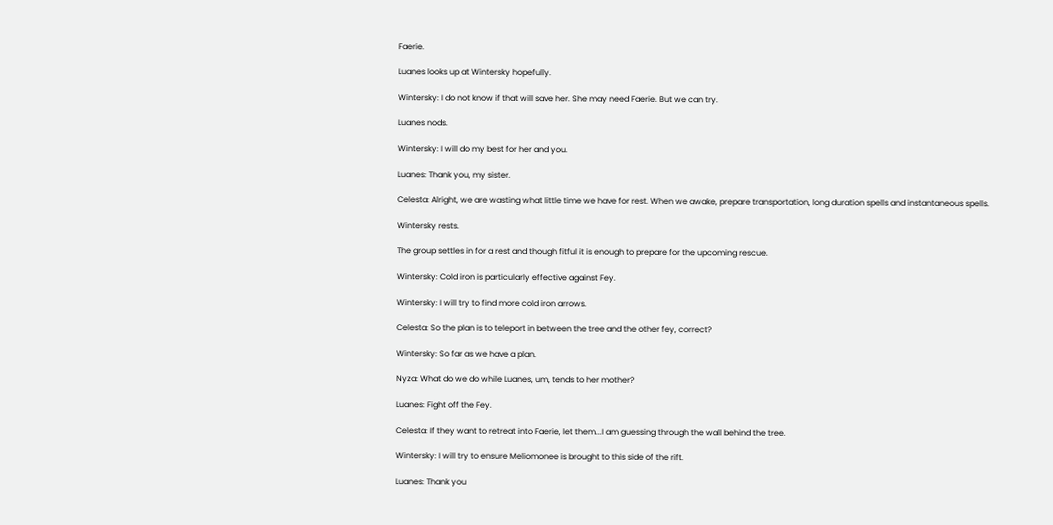Faerie.

Luanes looks up at Wintersky hopefully.

Wintersky: I do not know if that will save her. She may need Faerie. But we can try.

Luanes nods.

Wintersky: I will do my best for her and you.

Luanes: Thank you, my sister.

Celesta: Alright, we are wasting what little time we have for rest. When we awake, prepare transportation, long duration spells and instantaneous spells.

Wintersky rests.

The group settles in for a rest and though fitful it is enough to prepare for the upcoming rescue.

Wintersky: Cold iron is particularly effective against Fey.

Wintersky: I will try to find more cold iron arrows.

Celesta: So the plan is to teleport in between the tree and the other fey, correct?

Wintersky: So far as we have a plan.

Nyza: What do we do while Luanes, um, tends to her mother?

Luanes: Fight off the Fey.

Celesta: If they want to retreat into Faerie, let them...I am guessing through the wall behind the tree.

Wintersky: I will try to ensure Meliomonee is brought to this side of the rift.

Luanes: Thank you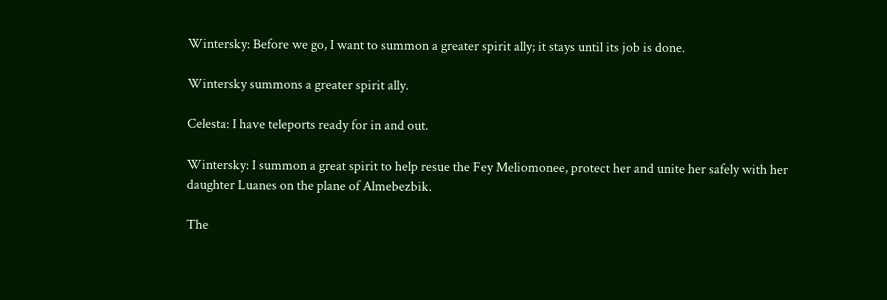Wintersky: Before we go, I want to summon a greater spirit ally; it stays until its job is done.

Wintersky summons a greater spirit ally.

Celesta: I have teleports ready for in and out.

Wintersky: I summon a great spirit to help resue the Fey Meliomonee, protect her and unite her safely with her daughter Luanes on the plane of Almebezbik.

The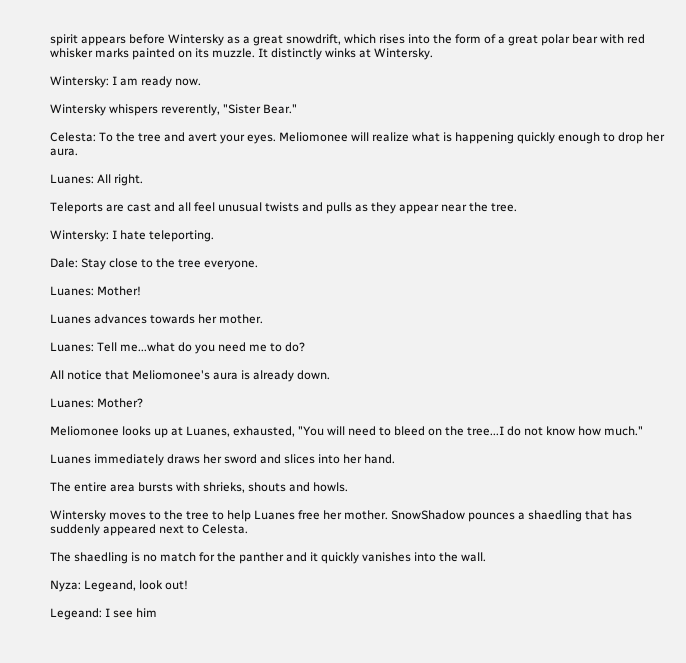spirit appears before Wintersky as a great snowdrift, which rises into the form of a great polar bear with red whisker marks painted on its muzzle. It distinctly winks at Wintersky.

Wintersky: I am ready now.

Wintersky whispers reverently, "Sister Bear."

Celesta: To the tree and avert your eyes. Meliomonee will realize what is happening quickly enough to drop her aura.

Luanes: All right.

Teleports are cast and all feel unusual twists and pulls as they appear near the tree.

Wintersky: I hate teleporting.

Dale: Stay close to the tree everyone.

Luanes: Mother!

Luanes advances towards her mother.

Luanes: Tell me...what do you need me to do?

All notice that Meliomonee's aura is already down.

Luanes: Mother?

Meliomonee looks up at Luanes, exhausted, "You will need to bleed on the tree...I do not know how much."

Luanes immediately draws her sword and slices into her hand.

The entire area bursts with shrieks, shouts and howls.

Wintersky moves to the tree to help Luanes free her mother. SnowShadow pounces a shaedling that has suddenly appeared next to Celesta.

The shaedling is no match for the panther and it quickly vanishes into the wall.

Nyza: Legeand, look out!

Legeand: I see him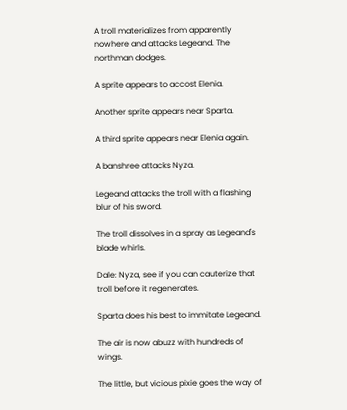A troll materializes from apparently nowhere and attacks Legeand. The northman dodges.

A sprite appears to accost Elenia.

Another sprite appears near Sparta.

A third sprite appears near Elenia again.

A banshree attacks Nyza.

Legeand attacks the troll with a flashing blur of his sword.

The troll dissolves in a spray as Legeand's blade whirls.

Dale: Nyza, see if you can cauterize that troll before it regenerates.

Sparta does his best to immitate Legeand.

The air is now abuzz with hundreds of wings.

The little, but vicious pixie goes the way of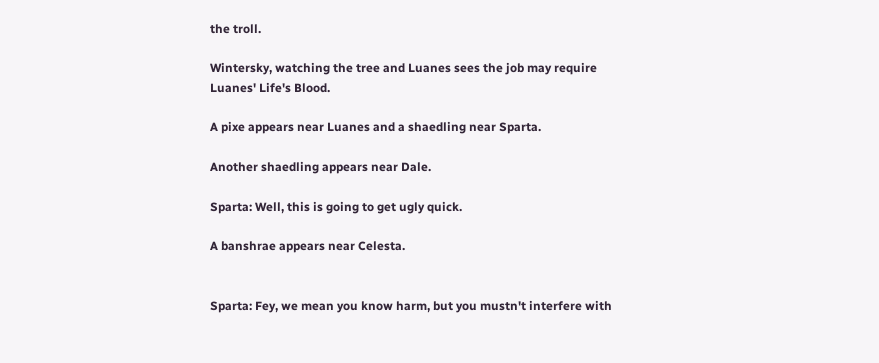the troll.

Wintersky, watching the tree and Luanes sees the job may require Luanes' Life's Blood.

A pixe appears near Luanes and a shaedling near Sparta.

Another shaedling appears near Dale.

Sparta: Well, this is going to get ugly quick.

A banshrae appears near Celesta.


Sparta: Fey, we mean you know harm, but you mustn't interfere with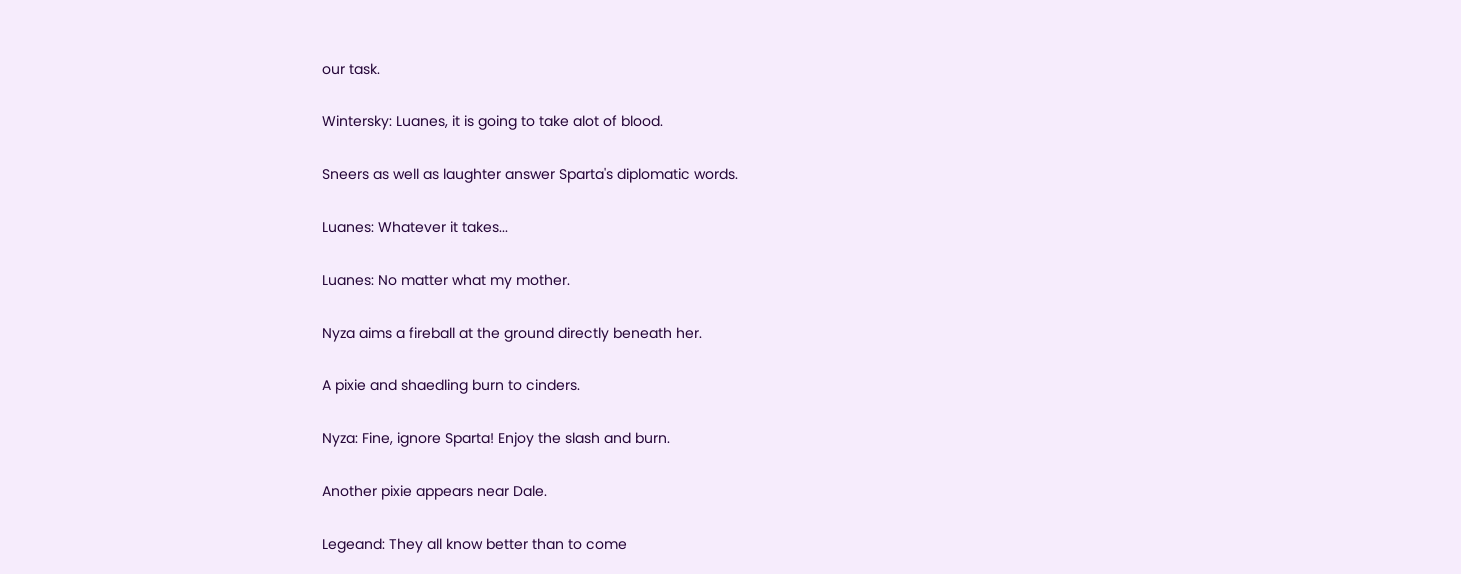our task.

Wintersky: Luanes, it is going to take alot of blood.

Sneers as well as laughter answer Sparta's diplomatic words.

Luanes: Whatever it takes...

Luanes: No matter what my mother.

Nyza aims a fireball at the ground directly beneath her.

A pixie and shaedling burn to cinders.

Nyza: Fine, ignore Sparta! Enjoy the slash and burn.

Another pixie appears near Dale.

Legeand: They all know better than to come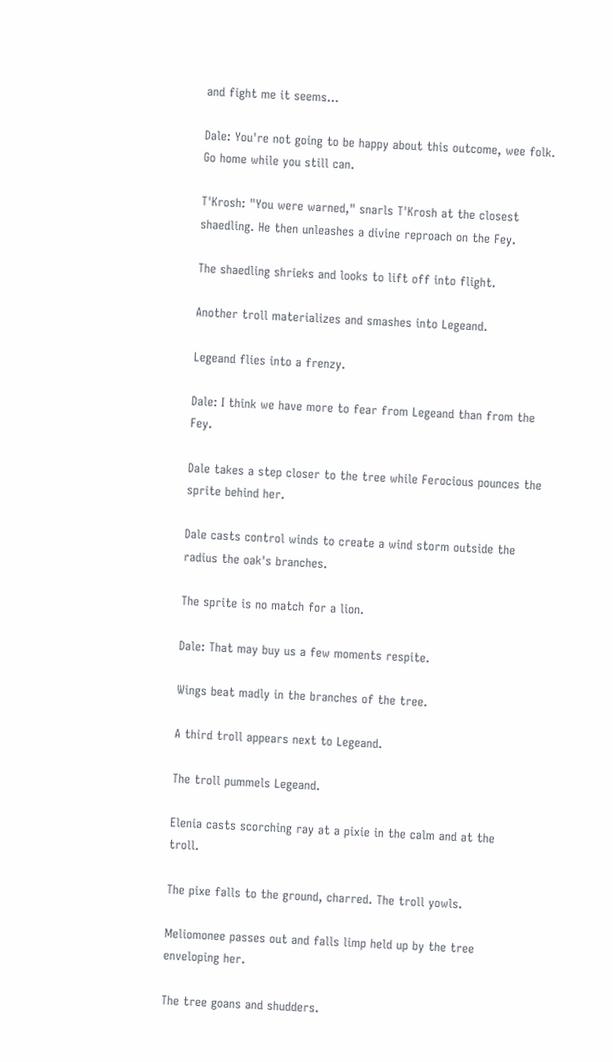and fight me it seems...

Dale: You're not going to be happy about this outcome, wee folk. Go home while you still can.

T'Krosh: "You were warned," snarls T'Krosh at the closest shaedling. He then unleashes a divine reproach on the Fey.

The shaedling shrieks and looks to lift off into flight.

Another troll materializes and smashes into Legeand.

Legeand flies into a frenzy.

Dale: I think we have more to fear from Legeand than from the Fey.

Dale takes a step closer to the tree while Ferocious pounces the sprite behind her.

Dale casts control winds to create a wind storm outside the radius the oak's branches.

The sprite is no match for a lion.

Dale: That may buy us a few moments respite.

Wings beat madly in the branches of the tree.

A third troll appears next to Legeand.

The troll pummels Legeand.

Elenia casts scorching ray at a pixie in the calm and at the troll.

The pixe falls to the ground, charred. The troll yowls.

Meliomonee passes out and falls limp held up by the tree enveloping her.

The tree goans and shudders.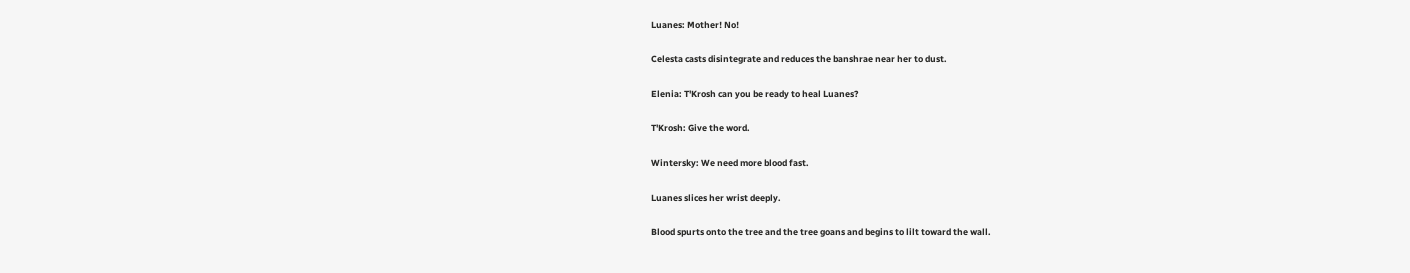Luanes: Mother! No!

Celesta casts disintegrate and reduces the banshrae near her to dust.

Elenia: T'Krosh can you be ready to heal Luanes?

T'Krosh: Give the word.

Wintersky: We need more blood fast.

Luanes slices her wrist deeply.

Blood spurts onto the tree and the tree goans and begins to lilt toward the wall.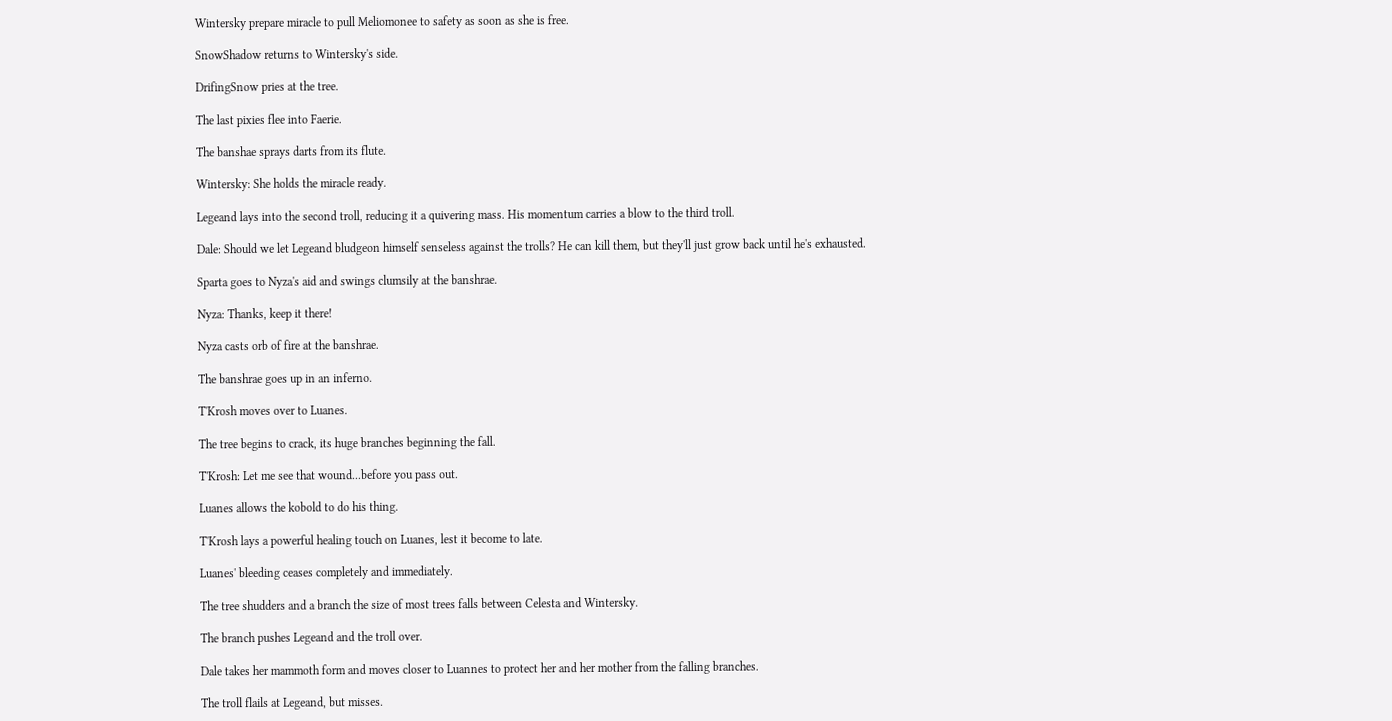Wintersky prepare miracle to pull Meliomonee to safety as soon as she is free.

SnowShadow returns to Wintersky's side.

DrifingSnow pries at the tree.

The last pixies flee into Faerie.

The banshae sprays darts from its flute.

Wintersky: She holds the miracle ready.

Legeand lays into the second troll, reducing it a quivering mass. His momentum carries a blow to the third troll.

Dale: Should we let Legeand bludgeon himself senseless against the trolls? He can kill them, but they'll just grow back until he's exhausted.

Sparta goes to Nyza's aid and swings clumsily at the banshrae.

Nyza: Thanks, keep it there!

Nyza casts orb of fire at the banshrae.

The banshrae goes up in an inferno.

T'Krosh moves over to Luanes.

The tree begins to crack, its huge branches beginning the fall.

T'Krosh: Let me see that wound...before you pass out.

Luanes allows the kobold to do his thing.

T'Krosh lays a powerful healing touch on Luanes, lest it become to late.

Luanes' bleeding ceases completely and immediately.

The tree shudders and a branch the size of most trees falls between Celesta and Wintersky.

The branch pushes Legeand and the troll over.

Dale takes her mammoth form and moves closer to Luannes to protect her and her mother from the falling branches.

The troll flails at Legeand, but misses.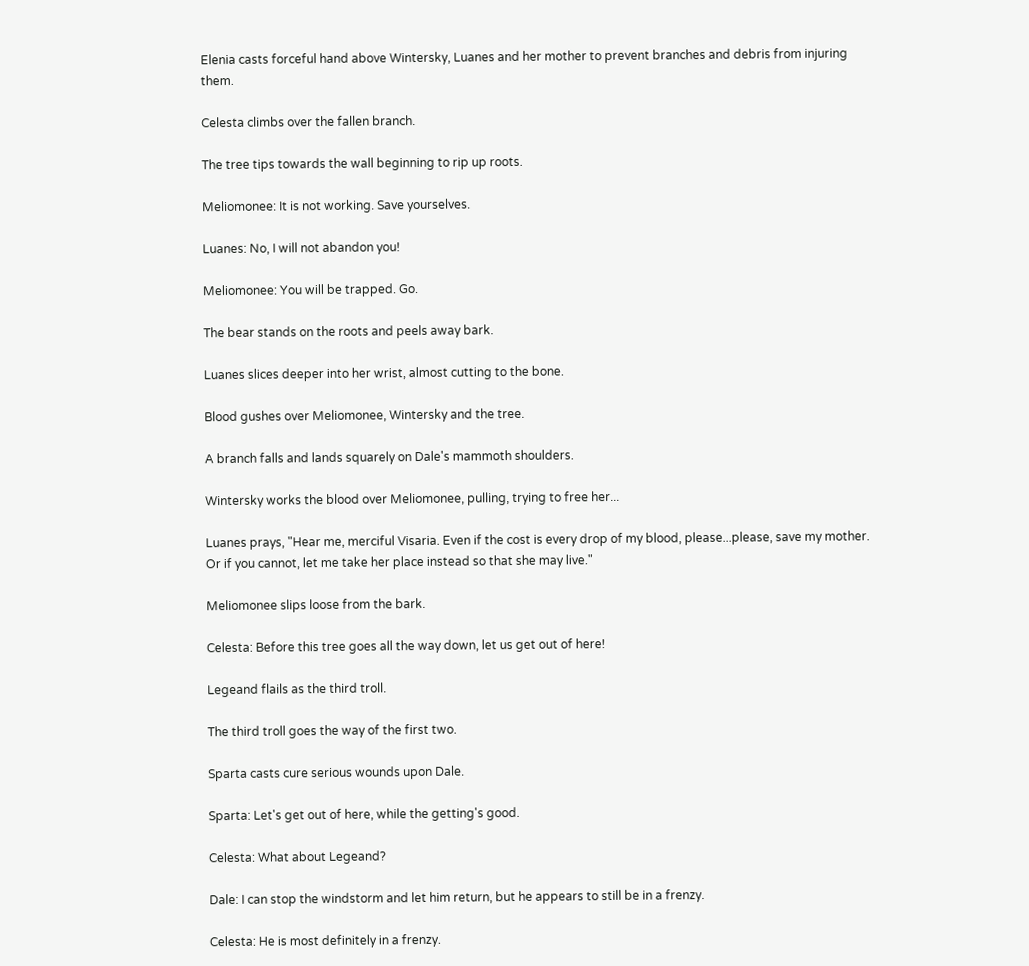Elenia casts forceful hand above Wintersky, Luanes and her mother to prevent branches and debris from injuring them.

Celesta climbs over the fallen branch.

The tree tips towards the wall beginning to rip up roots.

Meliomonee: It is not working. Save yourselves.

Luanes: No, I will not abandon you!

Meliomonee: You will be trapped. Go.

The bear stands on the roots and peels away bark.

Luanes slices deeper into her wrist, almost cutting to the bone.

Blood gushes over Meliomonee, Wintersky and the tree.

A branch falls and lands squarely on Dale's mammoth shoulders.

Wintersky works the blood over Meliomonee, pulling, trying to free her...

Luanes prays, "Hear me, merciful Visaria. Even if the cost is every drop of my blood, please...please, save my mother. Or if you cannot, let me take her place instead so that she may live."

Meliomonee slips loose from the bark.

Celesta: Before this tree goes all the way down, let us get out of here!

Legeand flails as the third troll.

The third troll goes the way of the first two.

Sparta casts cure serious wounds upon Dale.

Sparta: Let's get out of here, while the getting's good.

Celesta: What about Legeand?

Dale: I can stop the windstorm and let him return, but he appears to still be in a frenzy.

Celesta: He is most definitely in a frenzy.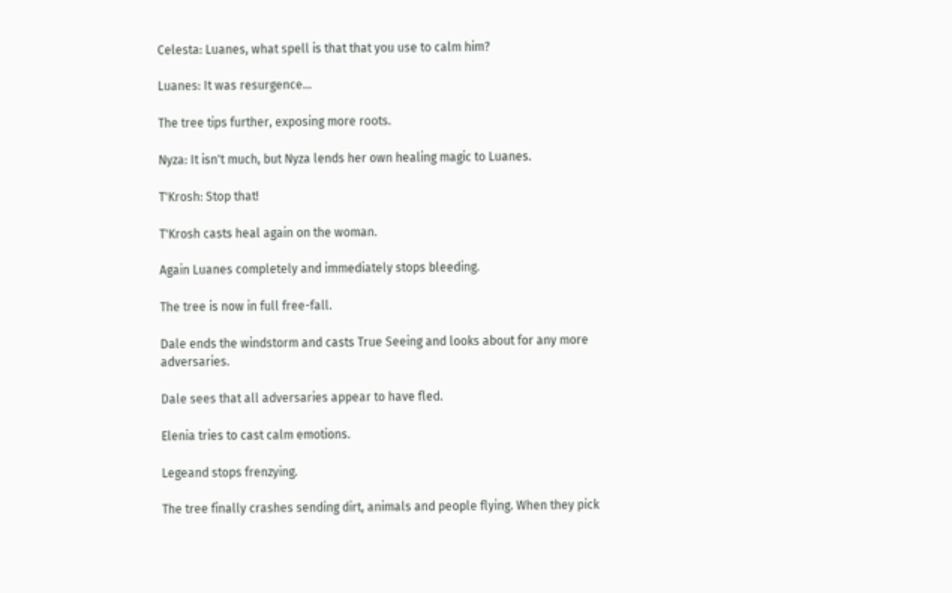Celesta: Luanes, what spell is that that you use to calm him?

Luanes: It was resurgence...

The tree tips further, exposing more roots.

Nyza: It isn't much, but Nyza lends her own healing magic to Luanes.

T'Krosh: Stop that!

T'Krosh casts heal again on the woman.

Again Luanes completely and immediately stops bleeding.

The tree is now in full free-fall.

Dale ends the windstorm and casts True Seeing and looks about for any more adversaries.

Dale sees that all adversaries appear to have fled.

Elenia tries to cast calm emotions.

Legeand stops frenzying.

The tree finally crashes sending dirt, animals and people flying. When they pick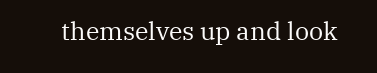themselves up and look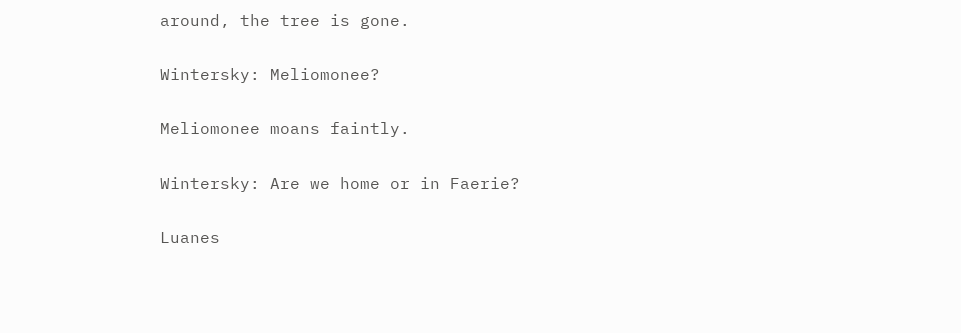around, the tree is gone.

Wintersky: Meliomonee?

Meliomonee moans faintly.

Wintersky: Are we home or in Faerie?

Luanes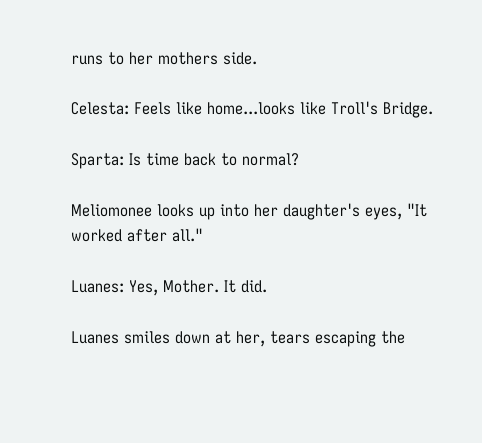runs to her mothers side.

Celesta: Feels like home...looks like Troll's Bridge.

Sparta: Is time back to normal?

Meliomonee looks up into her daughter's eyes, "It worked after all."

Luanes: Yes, Mother. It did.

Luanes smiles down at her, tears escaping the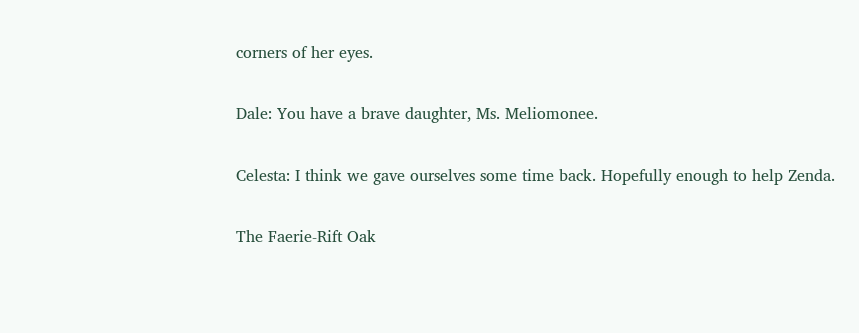corners of her eyes.

Dale: You have a brave daughter, Ms. Meliomonee.

Celesta: I think we gave ourselves some time back. Hopefully enough to help Zenda.

The Faerie-Rift Oak